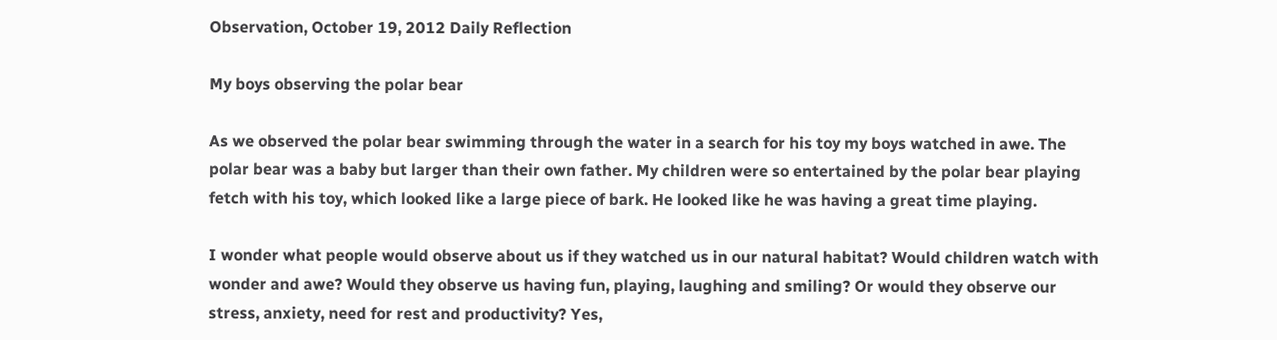Observation, October 19, 2012 Daily Reflection

My boys observing the polar bear

As we observed the polar bear swimming through the water in a search for his toy my boys watched in awe. The polar bear was a baby but larger than their own father. My children were so entertained by the polar bear playing fetch with his toy, which looked like a large piece of bark. He looked like he was having a great time playing.

I wonder what people would observe about us if they watched us in our natural habitat? Would children watch with wonder and awe? Would they observe us having fun, playing, laughing and smiling? Or would they observe our stress, anxiety, need for rest and productivity? Yes,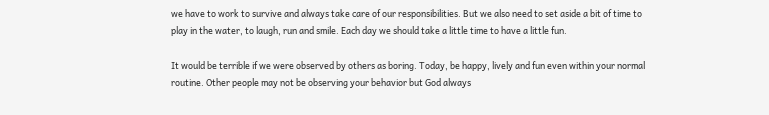we have to work to survive and always take care of our responsibilities. But we also need to set aside a bit of time to play in the water, to laugh, run and smile. Each day we should take a little time to have a little fun.

It would be terrible if we were observed by others as boring. Today, be happy, lively and fun even within your normal routine. Other people may not be observing your behavior but God always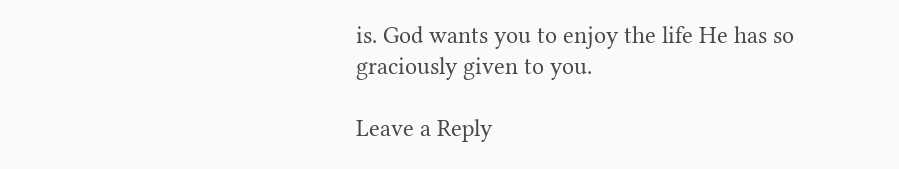is. God wants you to enjoy the life He has so graciously given to you.

Leave a Reply